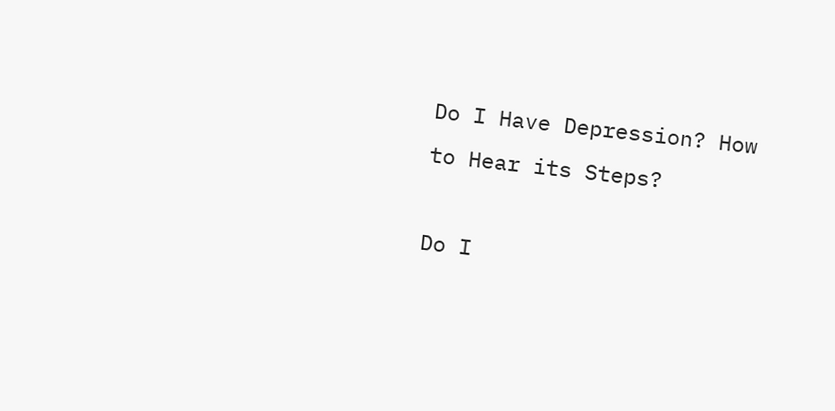Do I Have Depression? How to Hear its Steps?

Do I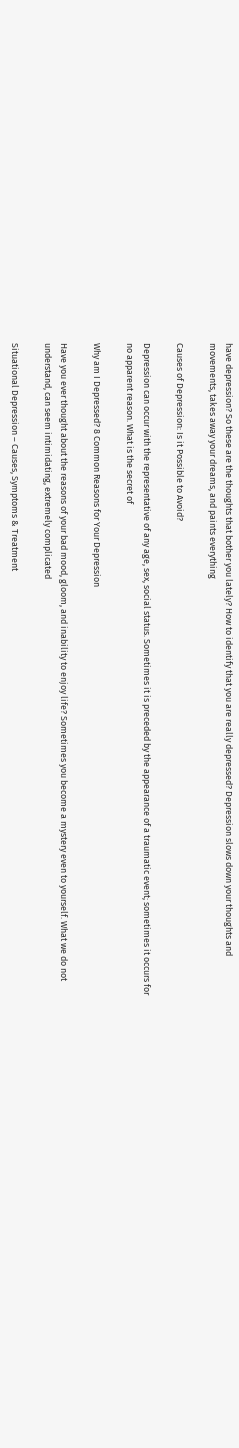have depression? So these are the thoughts that bother you lately? How to identify that you are really depressed? Depression slows down your thoughts and movements, takes away your dreams, and paints everything

Causes of Depression: Is it Possible to Avoid?

Depression can occur with the representative of any age, sex, social status. Sometimes it is preceded by the appearance of a traumatic event; sometimes it occurs for no apparent reason. What is the secret of

Why am I Depressed? 8 Common Reasons for Your Depression

Have you ever thought about the reasons of your bad mood, gloom, and inability to enjoy life? Sometimes you become a mystery even to yourself. What we do not understand, can seem intimidating, extremely complicated

Situational Depression – Causes, Symptoms & Treatment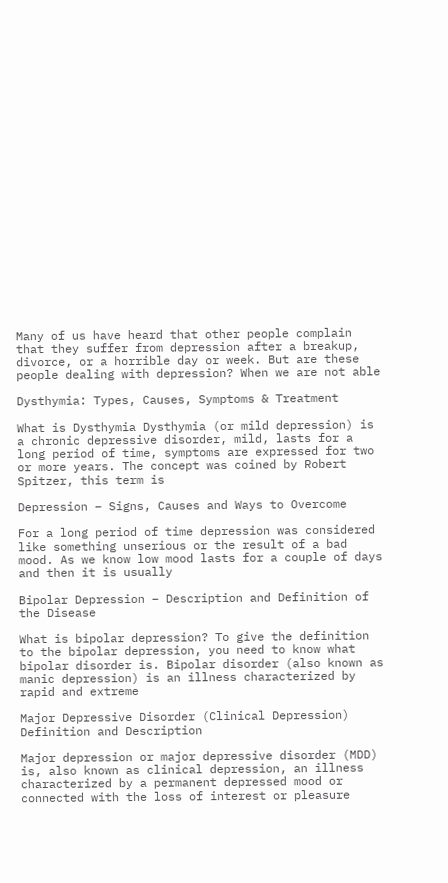Many of us have heard that other people complain that they suffer from depression after a breakup, divorce, or a horrible day or week. But are these people dealing with depression? When we are not able

Dysthymia: Types, Causes, Symptoms & Treatment

What is Dysthymia Dysthymia (or mild depression) is a chronic depressive disorder, mild, lasts for a long period of time, symptoms are expressed for two or more years. The concept was coined by Robert Spitzer, this term is

Depression – Signs, Causes and Ways to Overcome

For a long period of time depression was considered like something unserious or the result of a bad mood. As we know low mood lasts for a couple of days and then it is usually

Bipolar Depression – Description and Definition of the Disease

What is bipolar depression? To give the definition to the bipolar depression, you need to know what bipolar disorder is. Bipolar disorder (also known as manic depression) is an illness characterized by rapid and extreme

Major Depressive Disorder (Clinical Depression) Definition and Description

Major depression or major depressive disorder (MDD) is, also known as clinical depression, an illness characterized by a permanent depressed mood or connected with the loss of interest or pleasure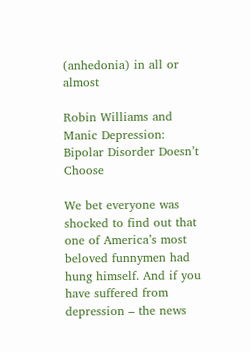(anhedonia) in all or almost

Robin Williams and Manic Depression: Bipolar Disorder Doesn’t Choose

We bet everyone was shocked to find out that one of America’s most beloved funnymen had hung himself. And if you have suffered from depression – the news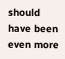should have been even more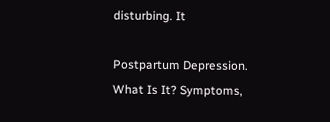disturbing. It

Postpartum Depression. What Is It? Symptoms,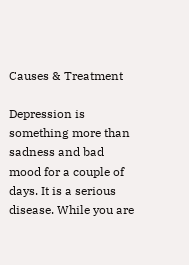Causes & Treatment

Depression is something more than sadness and bad mood for a couple of days. It is a serious disease. While you are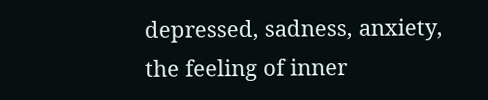depressed, sadness, anxiety, the feeling of inner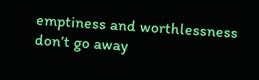emptiness and worthlessness don’t go away